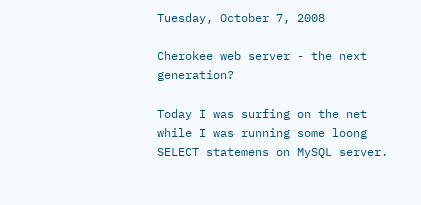Tuesday, October 7, 2008

Cherokee web server - the next generation?

Today I was surfing on the net while I was running some loong SELECT statemens on MySQL server.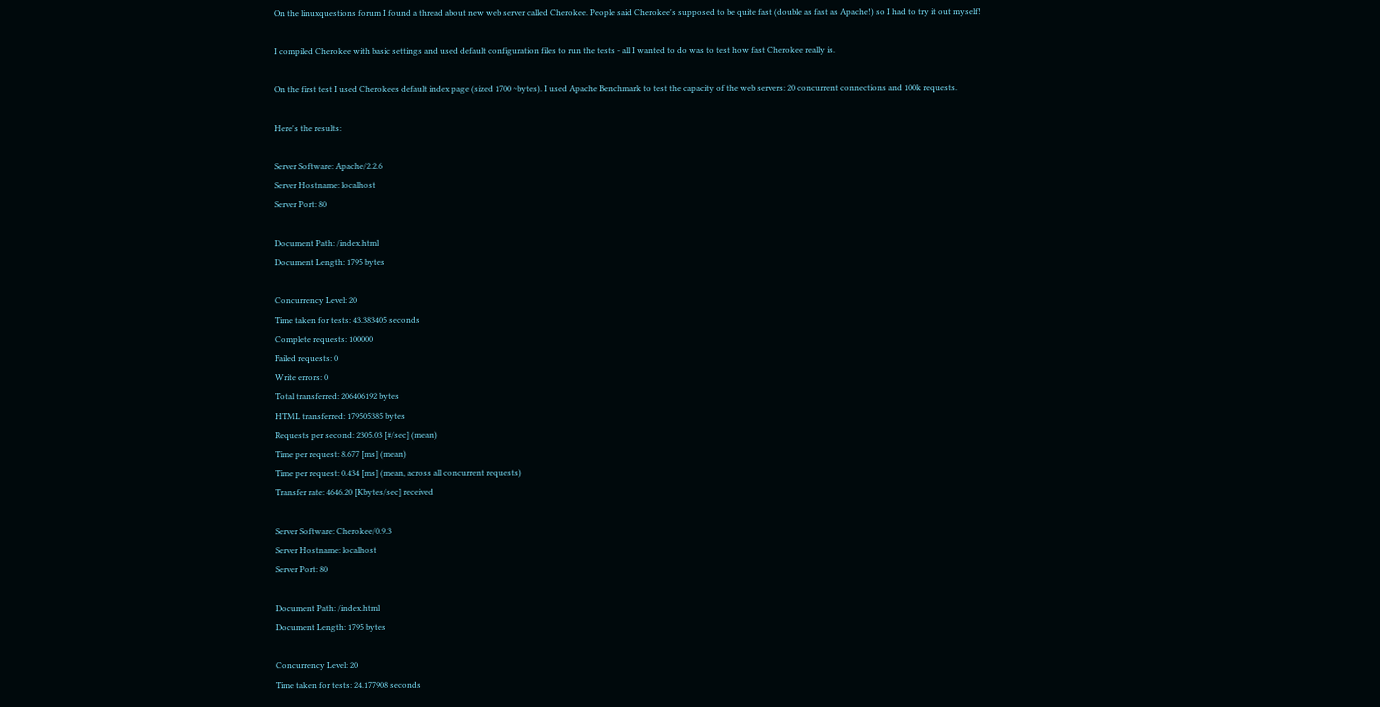On the linuxquestions forum I found a thread about new web server called Cherokee. People said Cherokee's supposed to be quite fast (double as fast as Apache!) so I had to try it out myself!

I compiled Cherokee with basic settings and used default configuration files to run the tests - all I wanted to do was to test how fast Cherokee really is.

On the first test I used Cherokees default index page (sized 1700 ~bytes). I used Apache Benchmark to test the capacity of the web servers: 20 concurrent connections and 100k requests.

Here's the results:

Server Software: Apache/2.2.6
Server Hostname: localhost
Server Port: 80

Document Path: /index.html
Document Length: 1795 bytes

Concurrency Level: 20
Time taken for tests: 43.383405 seconds
Complete requests: 100000
Failed requests: 0
Write errors: 0
Total transferred: 206406192 bytes
HTML transferred: 179505385 bytes
Requests per second: 2305.03 [#/sec] (mean)
Time per request: 8.677 [ms] (mean)
Time per request: 0.434 [ms] (mean, across all concurrent requests)
Transfer rate: 4646.20 [Kbytes/sec] received

Server Software: Cherokee/0.9.3
Server Hostname: localhost
Server Port: 80

Document Path: /index.html
Document Length: 1795 bytes

Concurrency Level: 20
Time taken for tests: 24.177908 seconds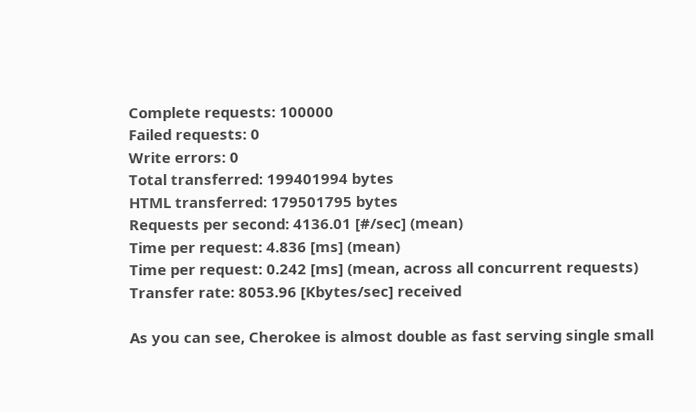Complete requests: 100000
Failed requests: 0
Write errors: 0
Total transferred: 199401994 bytes
HTML transferred: 179501795 bytes
Requests per second: 4136.01 [#/sec] (mean)
Time per request: 4.836 [ms] (mean)
Time per request: 0.242 [ms] (mean, across all concurrent requests)
Transfer rate: 8053.96 [Kbytes/sec] received

As you can see, Cherokee is almost double as fast serving single small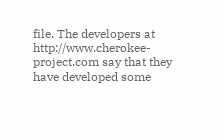file. The developers at http://www.cherokee-project.com say that they have developed some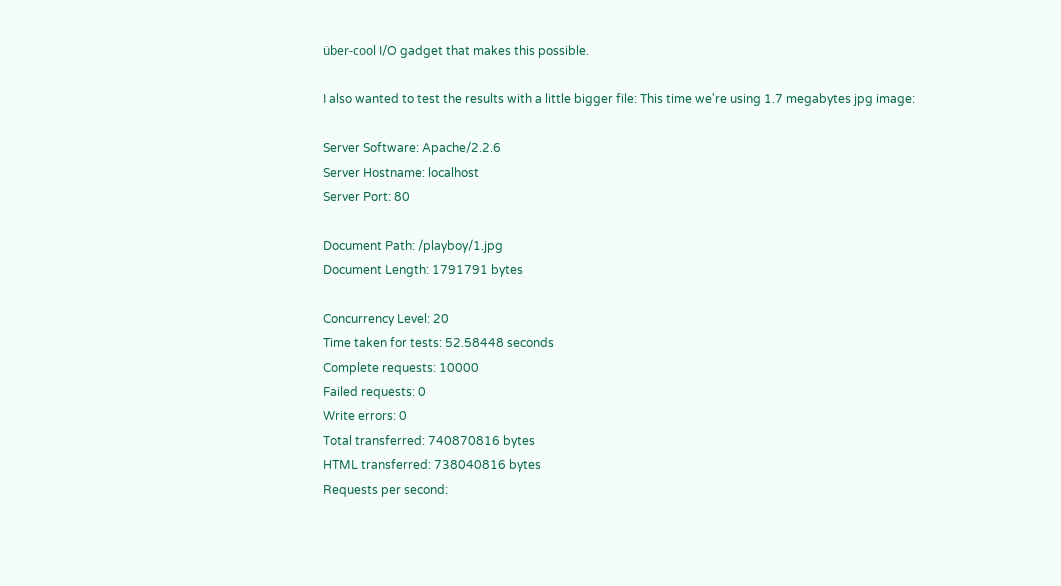über-cool I/O gadget that makes this possible.

I also wanted to test the results with a little bigger file: This time we're using 1.7 megabytes jpg image:

Server Software: Apache/2.2.6
Server Hostname: localhost
Server Port: 80

Document Path: /playboy/1.jpg
Document Length: 1791791 bytes

Concurrency Level: 20
Time taken for tests: 52.58448 seconds
Complete requests: 10000
Failed requests: 0
Write errors: 0
Total transferred: 740870816 bytes
HTML transferred: 738040816 bytes
Requests per second: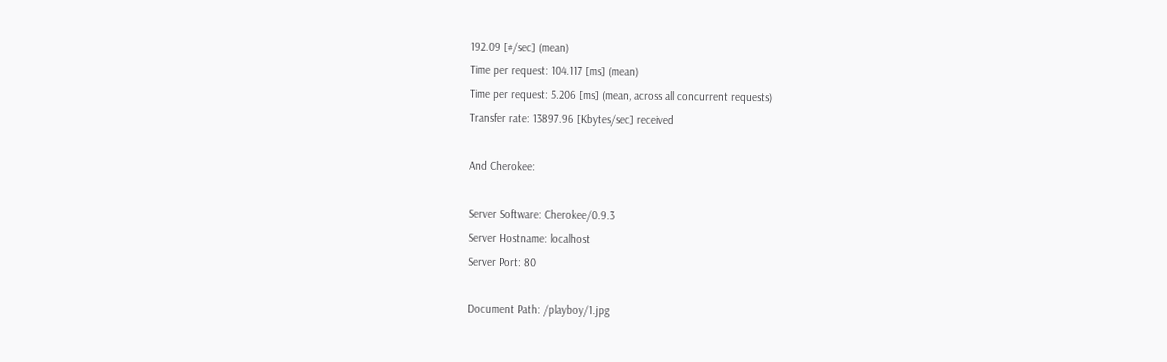192.09 [#/sec] (mean)
Time per request: 104.117 [ms] (mean)
Time per request: 5.206 [ms] (mean, across all concurrent requests)
Transfer rate: 13897.96 [Kbytes/sec] received

And Cherokee:

Server Software: Cherokee/0.9.3
Server Hostname: localhost
Server Port: 80

Document Path: /playboy/1.jpg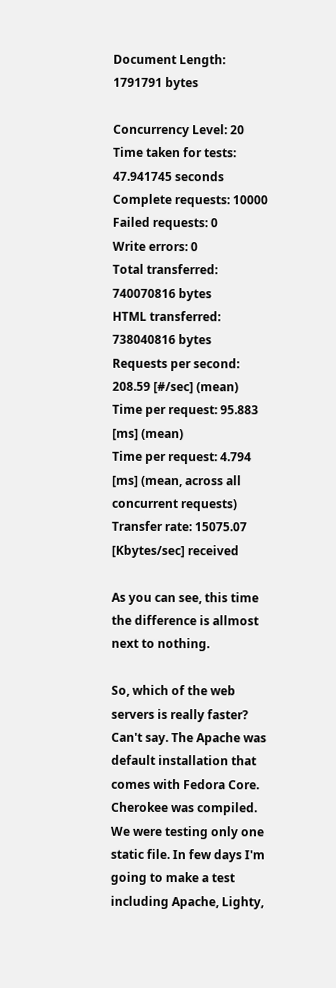Document Length: 1791791 bytes

Concurrency Level: 20
Time taken for tests: 47.941745 seconds
Complete requests: 10000
Failed requests: 0
Write errors: 0
Total transferred: 740070816 bytes
HTML transferred: 738040816 bytes
Requests per second: 208.59 [#/sec] (mean)
Time per request: 95.883 [ms] (mean)
Time per request: 4.794 [ms] (mean, across all concurrent requests)
Transfer rate: 15075.07 [Kbytes/sec] received

As you can see, this time the difference is allmost next to nothing.

So, which of the web servers is really faster? Can't say. The Apache was default installation that comes with Fedora Core. Cherokee was compiled. We were testing only one static file. In few days I'm going to make a test including Apache, Lighty,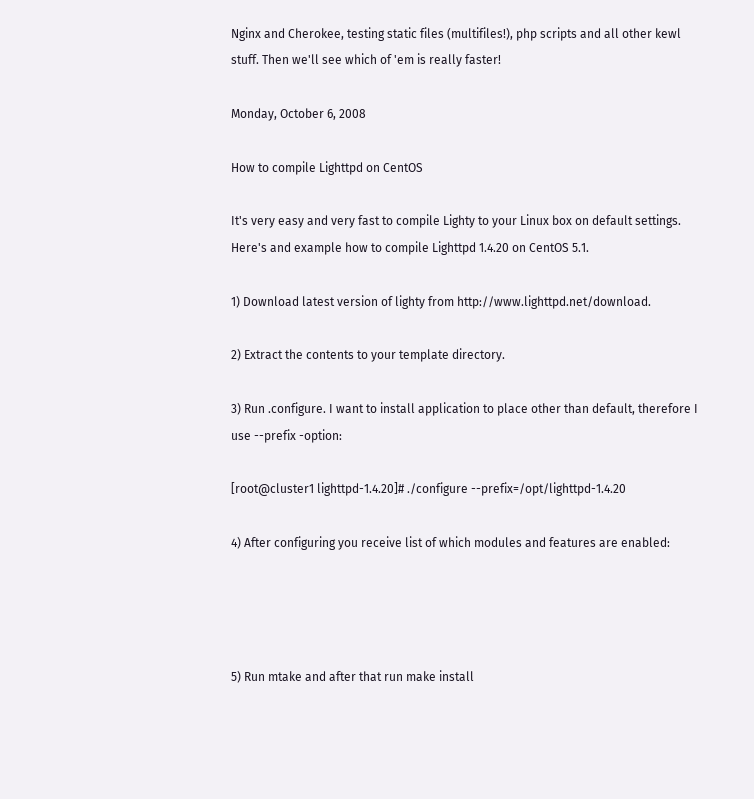Nginx and Cherokee, testing static files (multifiles!), php scripts and all other kewl stuff. Then we'll see which of 'em is really faster!

Monday, October 6, 2008

How to compile Lighttpd on CentOS

It's very easy and very fast to compile Lighty to your Linux box on default settings. Here's and example how to compile Lighttpd 1.4.20 on CentOS 5.1.

1) Download latest version of lighty from http://www.lighttpd.net/download.

2) Extract the contents to your template directory.

3) Run .configure. I want to install application to place other than default, therefore I use --prefix -option:

[root@cluster1 lighttpd-1.4.20]# ./configure --prefix=/opt/lighttpd-1.4.20

4) After configuring you receive list of which modules and features are enabled:




5) Run mtake and after that run make install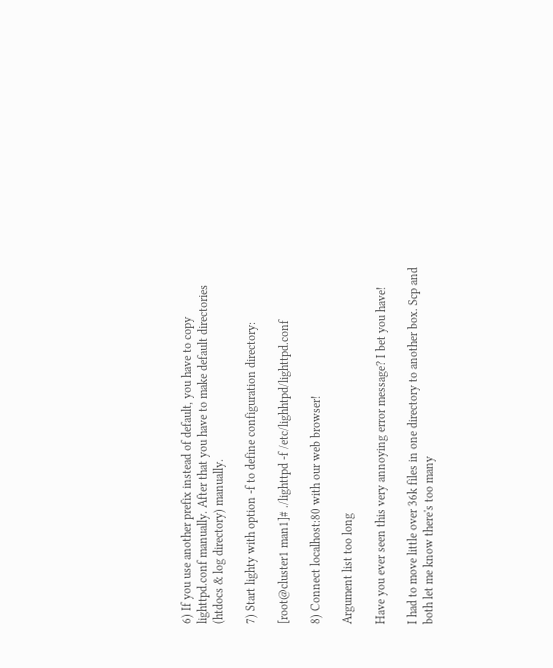6) If you use another prefix instead of default, you have to copy lighttpd.conf manually. After that you have to make default directories (htdocs & log directory) manually.

7) Start lighty with option -f to define configuration directory:

[root@cluster1 man1]# ./lighttpd -f /etc/lighhtpd/lighttpd.conf

8) Connect localhost:80 with our web browser!

Argument list too long

Have you ever seen this very annoying error message? I bet you have!

I had to move little over 36k files in one directory to another box. Scp and both let me know there's too many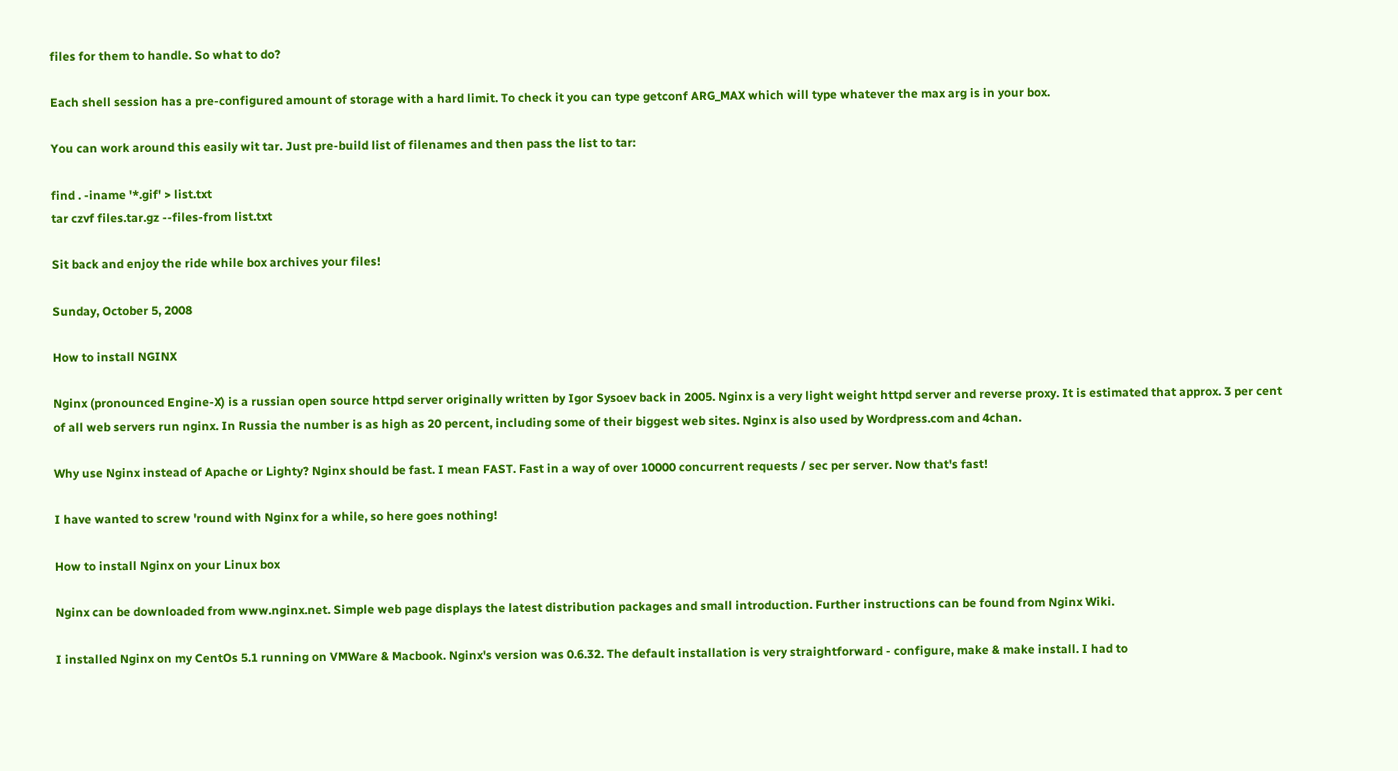files for them to handle. So what to do?

Each shell session has a pre-configured amount of storage with a hard limit. To check it you can type getconf ARG_MAX which will type whatever the max arg is in your box.

You can work around this easily wit tar. Just pre-build list of filenames and then pass the list to tar:

find . -iname '*.gif' > list.txt
tar czvf files.tar.gz --files-from list.txt

Sit back and enjoy the ride while box archives your files!

Sunday, October 5, 2008

How to install NGINX

Nginx (pronounced Engine-X) is a russian open source httpd server originally written by Igor Sysoev back in 2005. Nginx is a very light weight httpd server and reverse proxy. It is estimated that approx. 3 per cent of all web servers run nginx. In Russia the number is as high as 20 percent, including some of their biggest web sites. Nginx is also used by Wordpress.com and 4chan.

Why use Nginx instead of Apache or Lighty? Nginx should be fast. I mean FAST. Fast in a way of over 10000 concurrent requests / sec per server. Now that's fast!

I have wanted to screw 'round with Nginx for a while, so here goes nothing!

How to install Nginx on your Linux box

Nginx can be downloaded from www.nginx.net. Simple web page displays the latest distribution packages and small introduction. Further instructions can be found from Nginx Wiki.

I installed Nginx on my CentOs 5.1 running on VMWare & Macbook. Nginx's version was 0.6.32. The default installation is very straightforward - configure, make & make install. I had to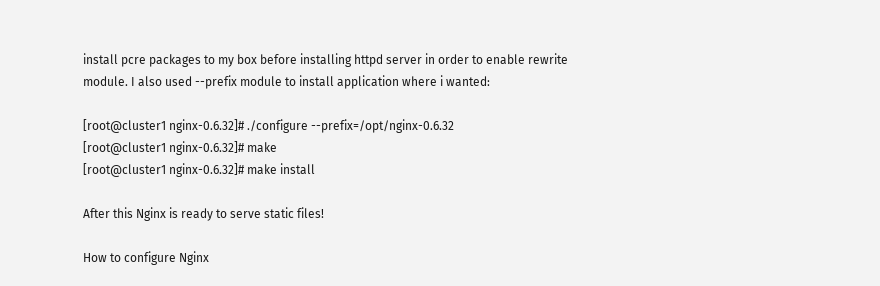install pcre packages to my box before installing httpd server in order to enable rewrite module. I also used --prefix module to install application where i wanted:

[root@cluster1 nginx-0.6.32]# ./configure --prefix=/opt/nginx-0.6.32
[root@cluster1 nginx-0.6.32]# make
[root@cluster1 nginx-0.6.32]# make install

After this Nginx is ready to serve static files!

How to configure Nginx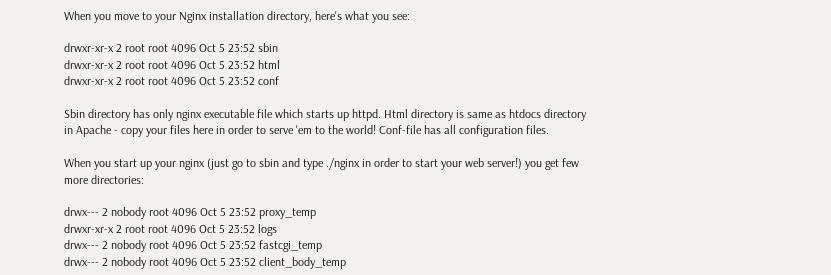When you move to your Nginx installation directory, here's what you see:

drwxr-xr-x 2 root root 4096 Oct 5 23:52 sbin
drwxr-xr-x 2 root root 4096 Oct 5 23:52 html
drwxr-xr-x 2 root root 4096 Oct 5 23:52 conf

Sbin directory has only nginx executable file which starts up httpd. Html directory is same as htdocs directory in Apache - copy your files here in order to serve 'em to the world! Conf-file has all configuration files.

When you start up your nginx (just go to sbin and type ./nginx in order to start your web server!) you get few more directories:

drwx--- 2 nobody root 4096 Oct 5 23:52 proxy_temp
drwxr-xr-x 2 root root 4096 Oct 5 23:52 logs
drwx--- 2 nobody root 4096 Oct 5 23:52 fastcgi_temp
drwx--- 2 nobody root 4096 Oct 5 23:52 client_body_temp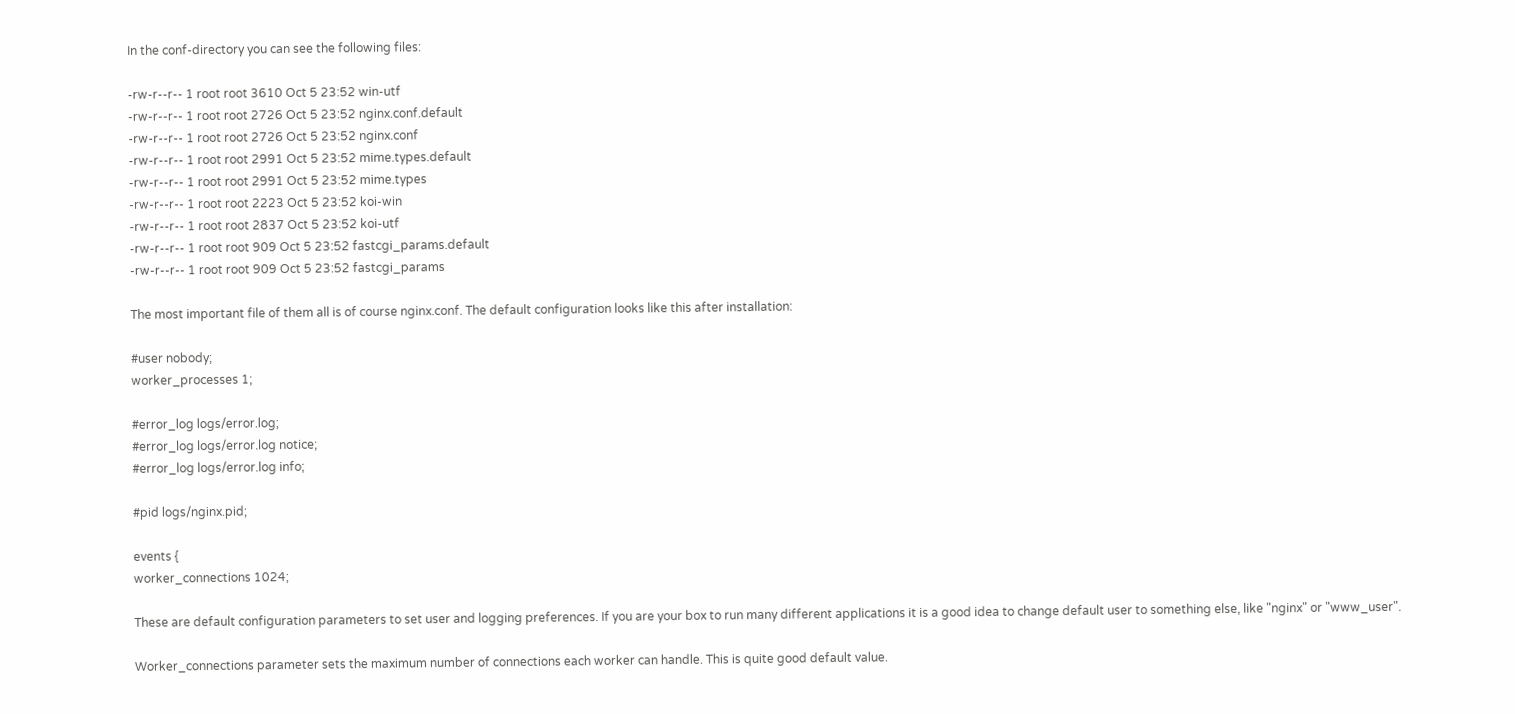In the conf-directory you can see the following files:

-rw-r--r-- 1 root root 3610 Oct 5 23:52 win-utf
-rw-r--r-- 1 root root 2726 Oct 5 23:52 nginx.conf.default
-rw-r--r-- 1 root root 2726 Oct 5 23:52 nginx.conf
-rw-r--r-- 1 root root 2991 Oct 5 23:52 mime.types.default
-rw-r--r-- 1 root root 2991 Oct 5 23:52 mime.types
-rw-r--r-- 1 root root 2223 Oct 5 23:52 koi-win
-rw-r--r-- 1 root root 2837 Oct 5 23:52 koi-utf
-rw-r--r-- 1 root root 909 Oct 5 23:52 fastcgi_params.default
-rw-r--r-- 1 root root 909 Oct 5 23:52 fastcgi_params

The most important file of them all is of course nginx.conf. The default configuration looks like this after installation:

#user nobody;
worker_processes 1;

#error_log logs/error.log;
#error_log logs/error.log notice;
#error_log logs/error.log info;

#pid logs/nginx.pid;

events {
worker_connections 1024;

These are default configuration parameters to set user and logging preferences. If you are your box to run many different applications it is a good idea to change default user to something else, like "nginx" or "www_user".

Worker_connections parameter sets the maximum number of connections each worker can handle. This is quite good default value.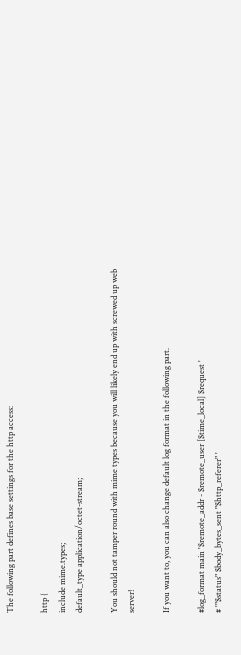The following part defines base settings for the http access:

http {
include mime.types;
default_type application/octet-stream;

You should not tamper round with mime types because you will likely end up with screwed up web server!

If you want to, you can also change default log format in the following part.

#log_format main '$remote_addr - $remote_user [$time_local] $request '
# '"$status" $body_bytes_sent "$http_referer" '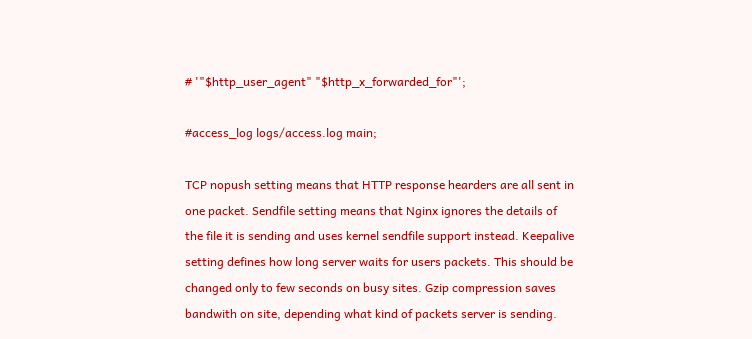# '"$http_user_agent" "$http_x_forwarded_for"';

#access_log logs/access.log main;

TCP nopush setting means that HTTP response hearders are all sent in one packet. Sendfile setting means that Nginx ignores the details of the file it is sending and uses kernel sendfile support instead. Keepalive setting defines how long server waits for users packets. This should be changed only to few seconds on busy sites. Gzip compression saves bandwith on site, depending what kind of packets server is sending.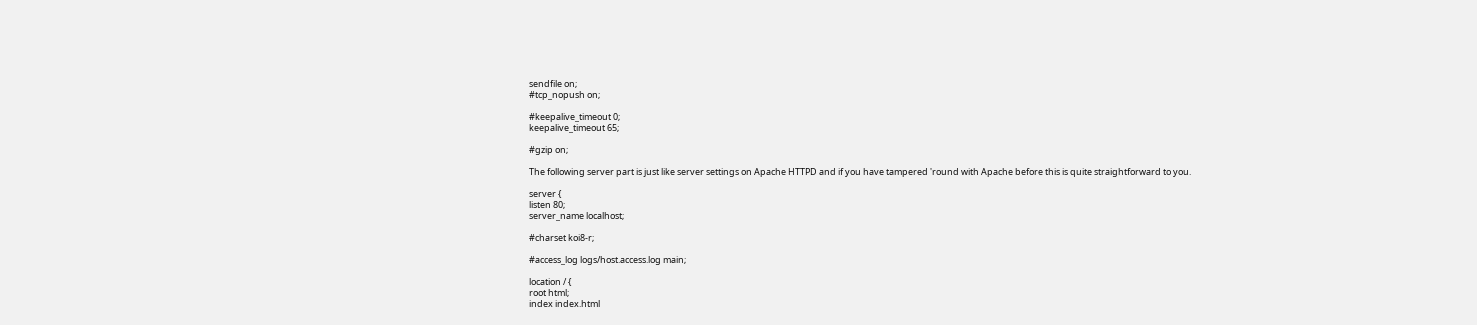sendfile on;
#tcp_nopush on;

#keepalive_timeout 0;
keepalive_timeout 65;

#gzip on;

The following server part is just like server settings on Apache HTTPD and if you have tampered 'round with Apache before this is quite straightforward to you.

server {
listen 80;
server_name localhost;

#charset koi8-r;

#access_log logs/host.access.log main;

location / {
root html;
index index.html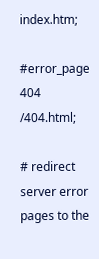index.htm;

#error_page 404 /404.html;

# redirect server error pages to the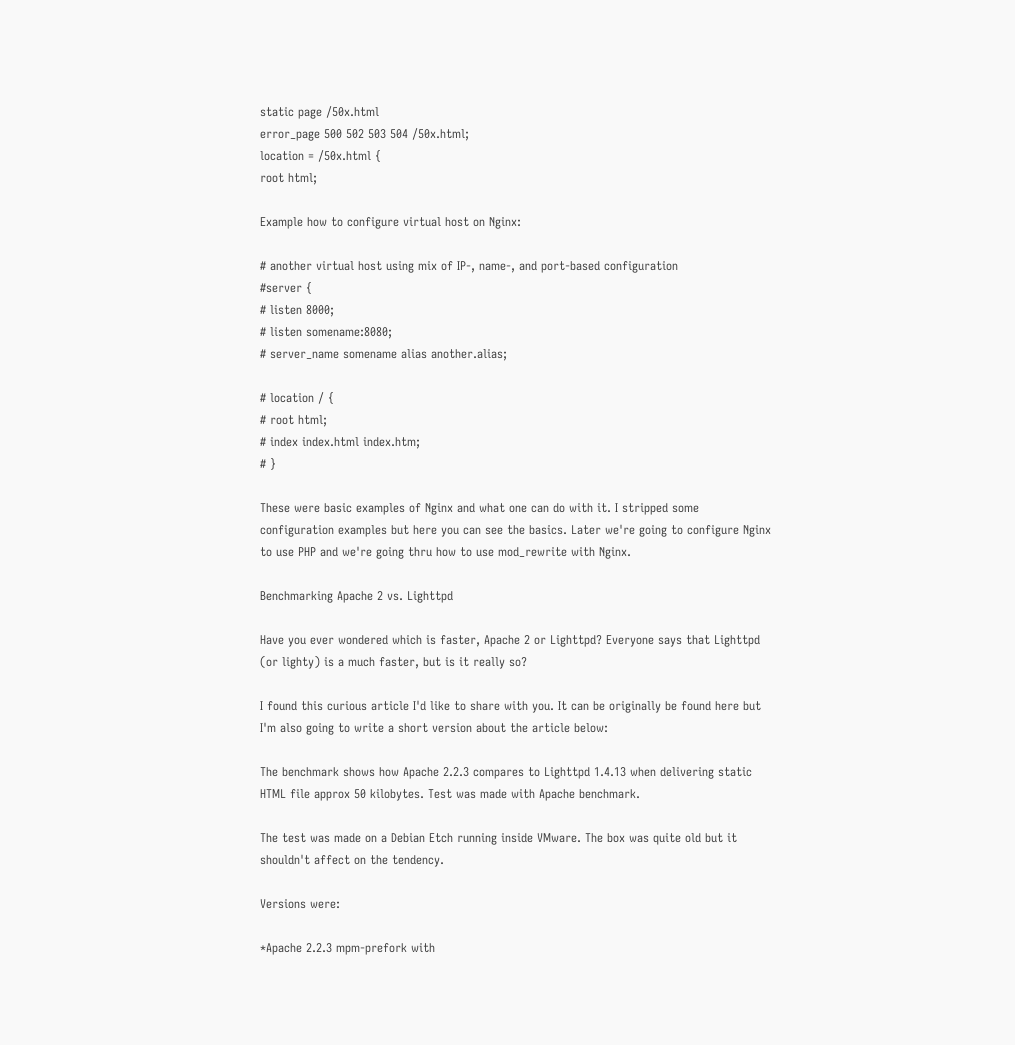static page /50x.html
error_page 500 502 503 504 /50x.html;
location = /50x.html {
root html;

Example how to configure virtual host on Nginx:

# another virtual host using mix of IP-, name-, and port-based configuration
#server {
# listen 8000;
# listen somename:8080;
# server_name somename alias another.alias;

# location / {
# root html;
# index index.html index.htm;
# }

These were basic examples of Nginx and what one can do with it. I stripped some configuration examples but here you can see the basics. Later we're going to configure Nginx to use PHP and we're going thru how to use mod_rewrite with Nginx.

Benchmarking Apache 2 vs. Lighttpd

Have you ever wondered which is faster, Apache 2 or Lighttpd? Everyone says that Lighttpd (or lighty) is a much faster, but is it really so?

I found this curious article I'd like to share with you. It can be originally be found here but I'm also going to write a short version about the article below:

The benchmark shows how Apache 2.2.3 compares to Lighttpd 1.4.13 when delivering static HTML file approx 50 kilobytes. Test was made with Apache benchmark.

The test was made on a Debian Etch running inside VMware. The box was quite old but it shouldn't affect on the tendency.

Versions were:

*Apache 2.2.3 mpm-prefork with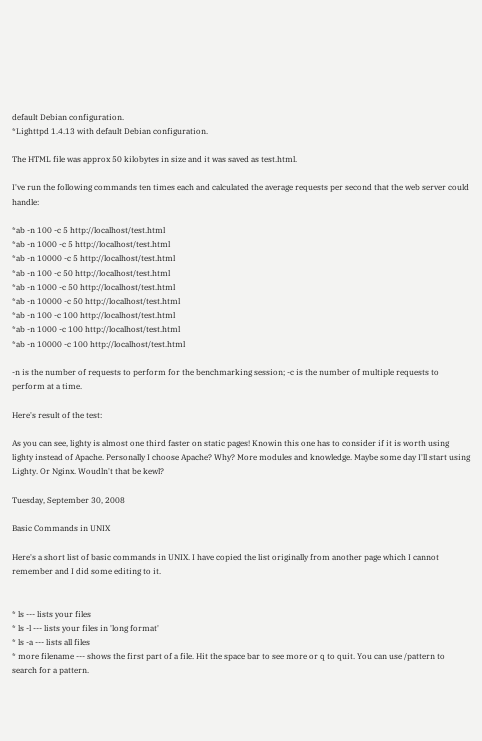default Debian configuration.
*Lighttpd 1.4.13 with default Debian configuration.

The HTML file was approx 50 kilobytes in size and it was saved as test.html.

I've run the following commands ten times each and calculated the average requests per second that the web server could handle:

*ab -n 100 -c 5 http://localhost/test.html
*ab -n 1000 -c 5 http://localhost/test.html
*ab -n 10000 -c 5 http://localhost/test.html
*ab -n 100 -c 50 http://localhost/test.html
*ab -n 1000 -c 50 http://localhost/test.html
*ab -n 10000 -c 50 http://localhost/test.html
*ab -n 100 -c 100 http://localhost/test.html
*ab -n 1000 -c 100 http://localhost/test.html
*ab -n 10000 -c 100 http://localhost/test.html

-n is the number of requests to perform for the benchmarking session; -c is the number of multiple requests to perform at a time.

Here's result of the test:

As you can see, lighty is almost one third faster on static pages! Knowin this one has to consider if it is worth using lighty instead of Apache. Personally I choose Apache? Why? More modules and knowledge. Maybe some day I'll start using Lighty. Or Nginx. Woudln't that be kewl?

Tuesday, September 30, 2008

Basic Commands in UNIX

Here's a short list of basic commands in UNIX. I have copied the list originally from another page which I cannot remember and I did some editing to it.


* ls --- lists your files
* ls -l --- lists your files in 'long format'
* ls -a --- lists all files
* more filename --- shows the first part of a file. Hit the space bar to see more or q to quit. You can use /pattern to search for a pattern.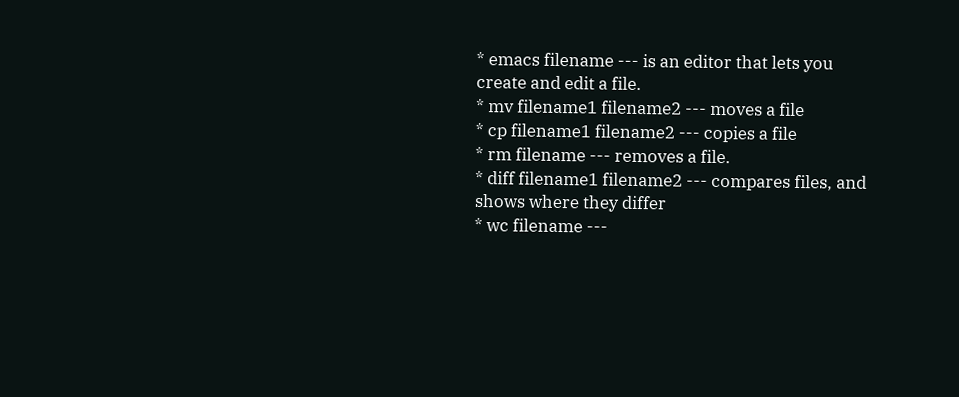* emacs filename --- is an editor that lets you create and edit a file.
* mv filename1 filename2 --- moves a file
* cp filename1 filename2 --- copies a file
* rm filename --- removes a file.
* diff filename1 filename2 --- compares files, and shows where they differ
* wc filename ---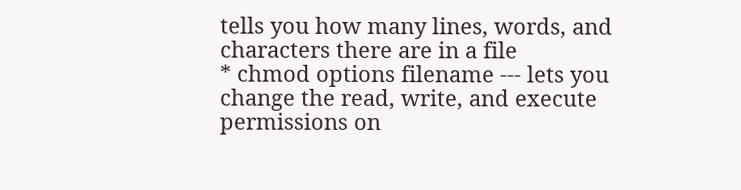tells you how many lines, words, and characters there are in a file
* chmod options filename --- lets you change the read, write, and execute permissions on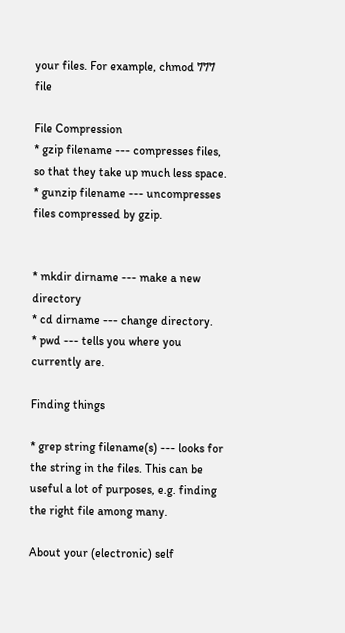your files. For example, chmod 777 file

File Compression
* gzip filename --- compresses files, so that they take up much less space.
* gunzip filename --- uncompresses files compressed by gzip.


* mkdir dirname --- make a new directory
* cd dirname --- change directory.
* pwd --- tells you where you currently are.

Finding things

* grep string filename(s) --- looks for the string in the files. This can be useful a lot of purposes, e.g. finding the right file among many.

About your (electronic) self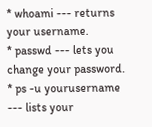* whoami --- returns your username.
* passwd --- lets you change your password.
* ps -u yourusername --- lists your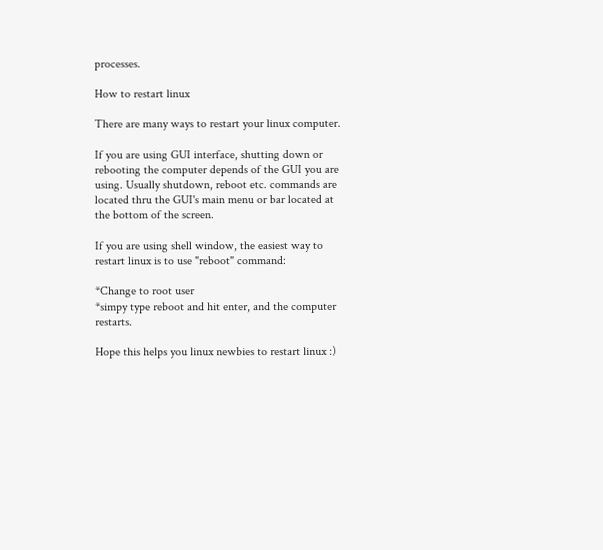processes.

How to restart linux

There are many ways to restart your linux computer.

If you are using GUI interface, shutting down or rebooting the computer depends of the GUI you are using. Usually shutdown, reboot etc. commands are located thru the GUI's main menu or bar located at the bottom of the screen.

If you are using shell window, the easiest way to restart linux is to use "reboot" command:

*Change to root user
*simpy type reboot and hit enter, and the computer restarts.

Hope this helps you linux newbies to restart linux :)